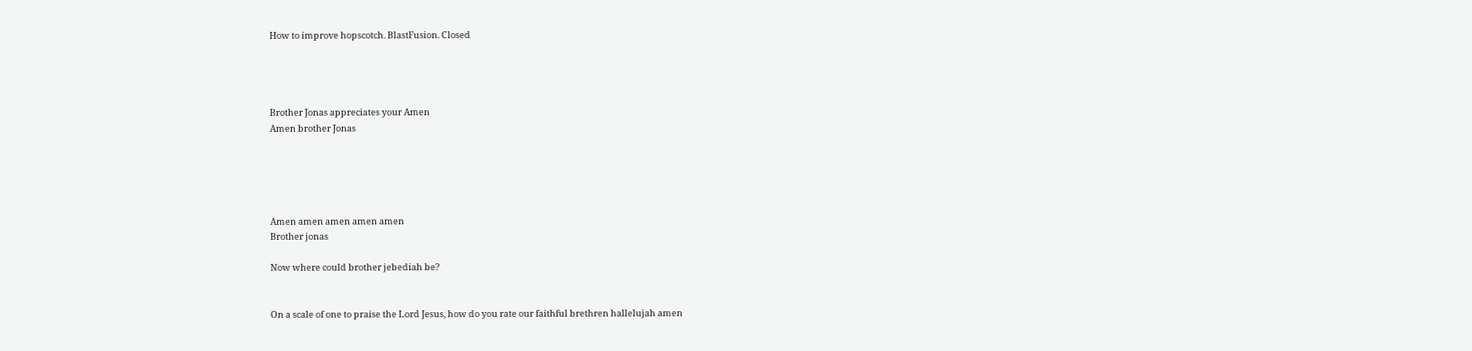How to improve hopscotch. BlastFusion. Closed




Brother Jonas appreciates your Amen
Amen brother Jonas





Amen amen amen amen amen
Brother jonas

Now where could brother jebediah be?


On a scale of one to praise the Lord Jesus, how do you rate our faithful brethren hallelujah amen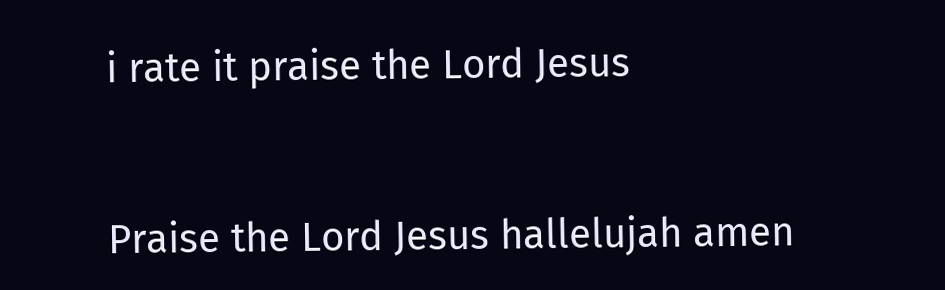i rate it praise the Lord Jesus


Praise the Lord Jesus hallelujah amen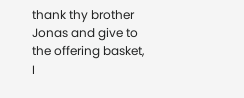thank thy brother Jonas and give to the offering basket, I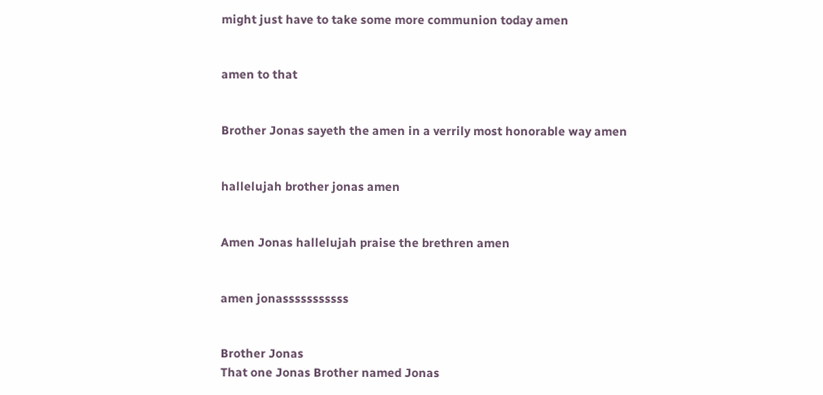might just have to take some more communion today amen


amen to that


Brother Jonas sayeth the amen in a verrily most honorable way amen


hallelujah brother jonas amen


Amen Jonas hallelujah praise the brethren amen


amen jonasssssssssss


Brother Jonas
That one Jonas Brother named Jonas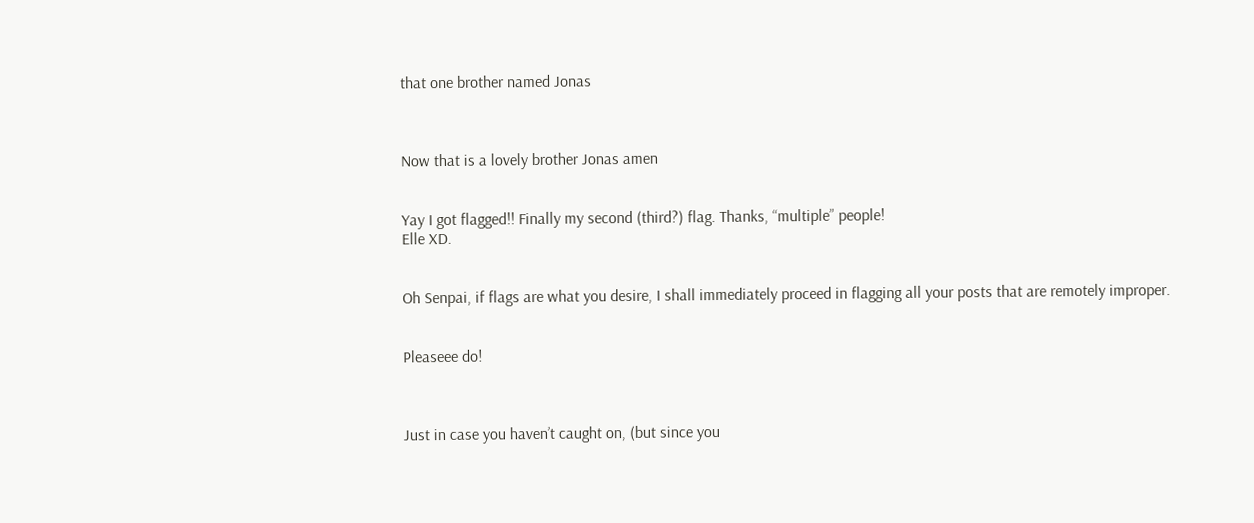that one brother named Jonas



Now that is a lovely brother Jonas amen


Yay I got flagged!! Finally my second (third?) flag. Thanks, “multiple” people!
Elle XD.


Oh Senpai, if flags are what you desire, I shall immediately proceed in flagging all your posts that are remotely improper.


Pleaseee do!



Just in case you haven’t caught on, (but since you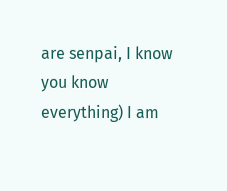are senpai, I know you know everything) I am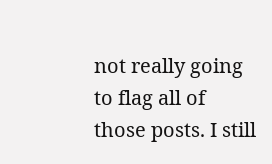not really going to flag all of those posts. I still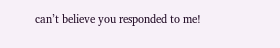can’t believe you responded to me!